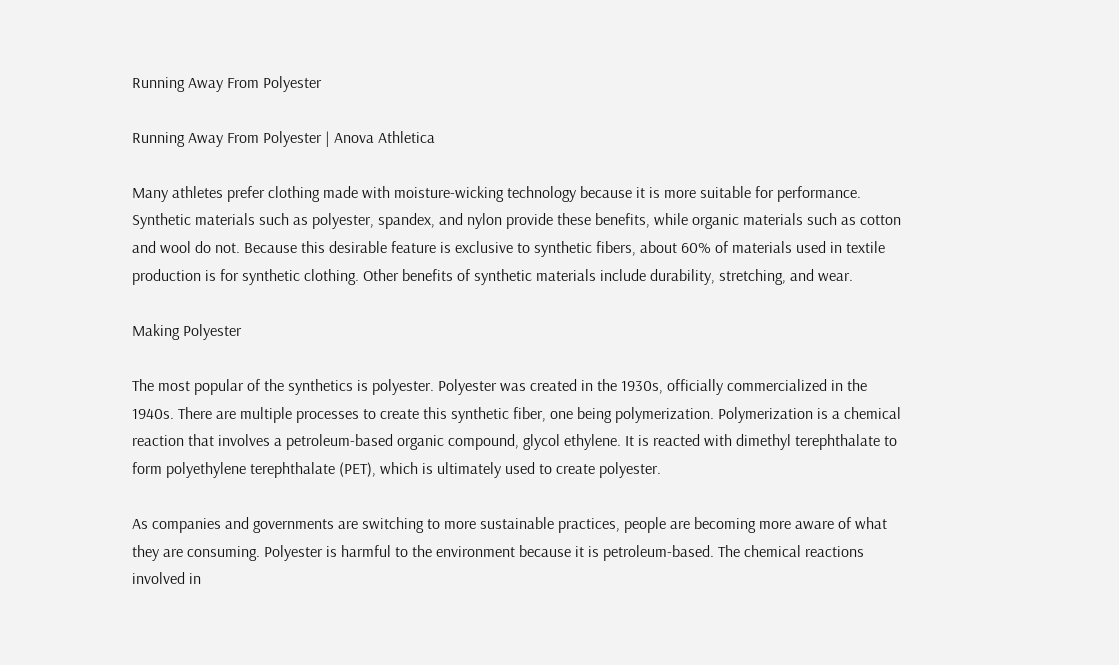Running Away From Polyester

Running Away From Polyester | Anova Athletica

Many athletes prefer clothing made with moisture-wicking technology because it is more suitable for performance. Synthetic materials such as polyester, spandex, and nylon provide these benefits, while organic materials such as cotton and wool do not. Because this desirable feature is exclusive to synthetic fibers, about 60% of materials used in textile production is for synthetic clothing. Other benefits of synthetic materials include durability, stretching, and wear.

Making Polyester

The most popular of the synthetics is polyester. Polyester was created in the 1930s, officially commercialized in the 1940s. There are multiple processes to create this synthetic fiber, one being polymerization. Polymerization is a chemical reaction that involves a petroleum-based organic compound, glycol ethylene. It is reacted with dimethyl terephthalate to form polyethylene terephthalate (PET), which is ultimately used to create polyester.

As companies and governments are switching to more sustainable practices, people are becoming more aware of what they are consuming. Polyester is harmful to the environment because it is petroleum-based. The chemical reactions involved in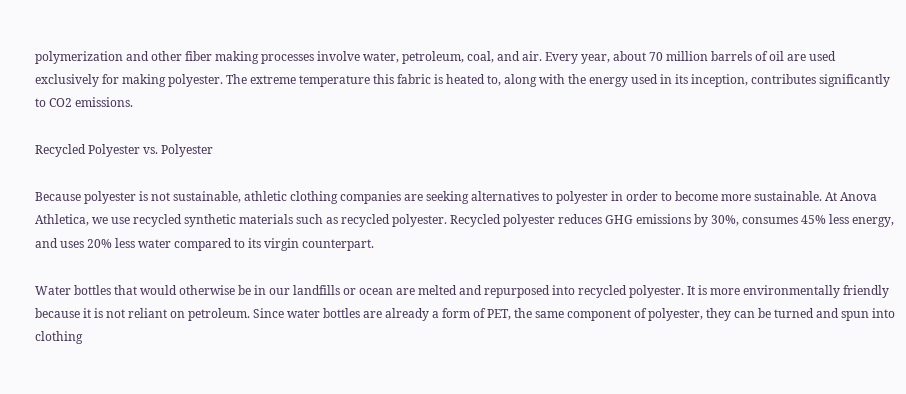polymerization and other fiber making processes involve water, petroleum, coal, and air. Every year, about 70 million barrels of oil are used exclusively for making polyester. The extreme temperature this fabric is heated to, along with the energy used in its inception, contributes significantly to CO2 emissions.

Recycled Polyester vs. Polyester

Because polyester is not sustainable, athletic clothing companies are seeking alternatives to polyester in order to become more sustainable. At Anova Athletica, we use recycled synthetic materials such as recycled polyester. Recycled polyester reduces GHG emissions by 30%, consumes 45% less energy, and uses 20% less water compared to its virgin counterpart.

Water bottles that would otherwise be in our landfills or ocean are melted and repurposed into recycled polyester. It is more environmentally friendly because it is not reliant on petroleum. Since water bottles are already a form of PET, the same component of polyester, they can be turned and spun into clothing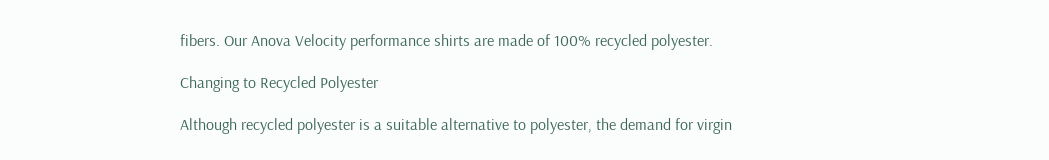fibers. Our Anova Velocity performance shirts are made of 100% recycled polyester.

Changing to Recycled Polyester

Although recycled polyester is a suitable alternative to polyester, the demand for virgin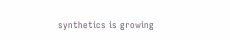synthetics is growing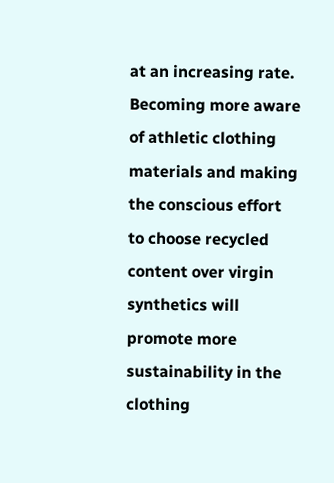at an increasing rate. Becoming more aware of athletic clothing materials and making the conscious effort to choose recycled content over virgin synthetics will promote more sustainability in the clothing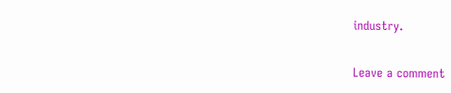industry.

Leave a comment